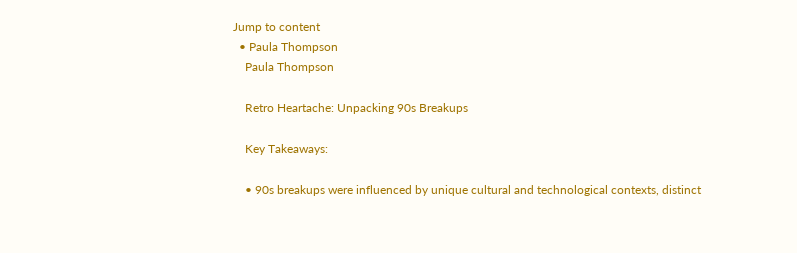Jump to content
  • Paula Thompson
    Paula Thompson

    Retro Heartache: Unpacking 90s Breakups

    Key Takeaways:

    • 90s breakups were influenced by unique cultural and technological contexts, distinct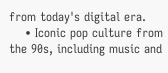from today's digital era.
    • Iconic pop culture from the 90s, including music and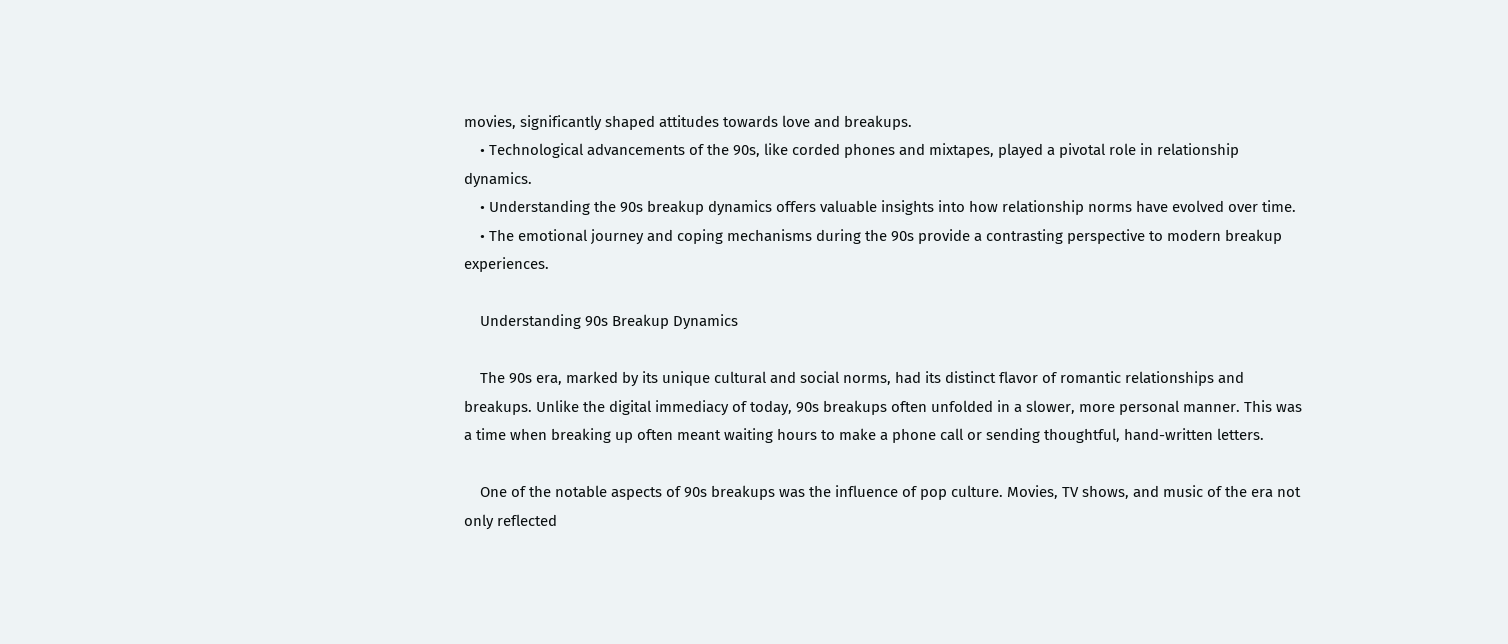movies, significantly shaped attitudes towards love and breakups.
    • Technological advancements of the 90s, like corded phones and mixtapes, played a pivotal role in relationship dynamics.
    • Understanding the 90s breakup dynamics offers valuable insights into how relationship norms have evolved over time.
    • The emotional journey and coping mechanisms during the 90s provide a contrasting perspective to modern breakup experiences.

    Understanding 90s Breakup Dynamics

    The 90s era, marked by its unique cultural and social norms, had its distinct flavor of romantic relationships and breakups. Unlike the digital immediacy of today, 90s breakups often unfolded in a slower, more personal manner. This was a time when breaking up often meant waiting hours to make a phone call or sending thoughtful, hand-written letters.

    One of the notable aspects of 90s breakups was the influence of pop culture. Movies, TV shows, and music of the era not only reflected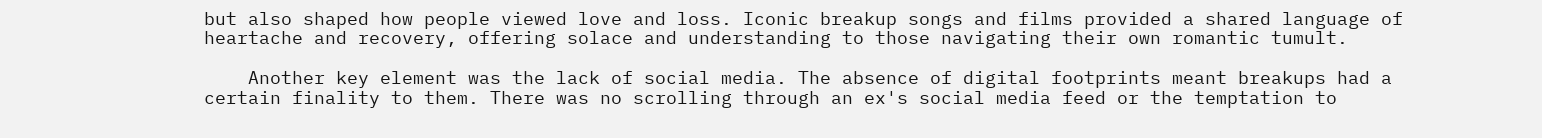but also shaped how people viewed love and loss. Iconic breakup songs and films provided a shared language of heartache and recovery, offering solace and understanding to those navigating their own romantic tumult.

    Another key element was the lack of social media. The absence of digital footprints meant breakups had a certain finality to them. There was no scrolling through an ex's social media feed or the temptation to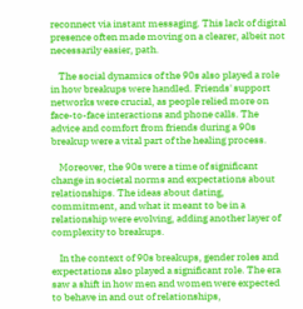reconnect via instant messaging. This lack of digital presence often made moving on a clearer, albeit not necessarily easier, path.

    The social dynamics of the 90s also played a role in how breakups were handled. Friends' support networks were crucial, as people relied more on face-to-face interactions and phone calls. The advice and comfort from friends during a 90s breakup were a vital part of the healing process.

    Moreover, the 90s were a time of significant change in societal norms and expectations about relationships. The ideas about dating, commitment, and what it meant to be in a relationship were evolving, adding another layer of complexity to breakups.

    In the context of 90s breakups, gender roles and expectations also played a significant role. The era saw a shift in how men and women were expected to behave in and out of relationships,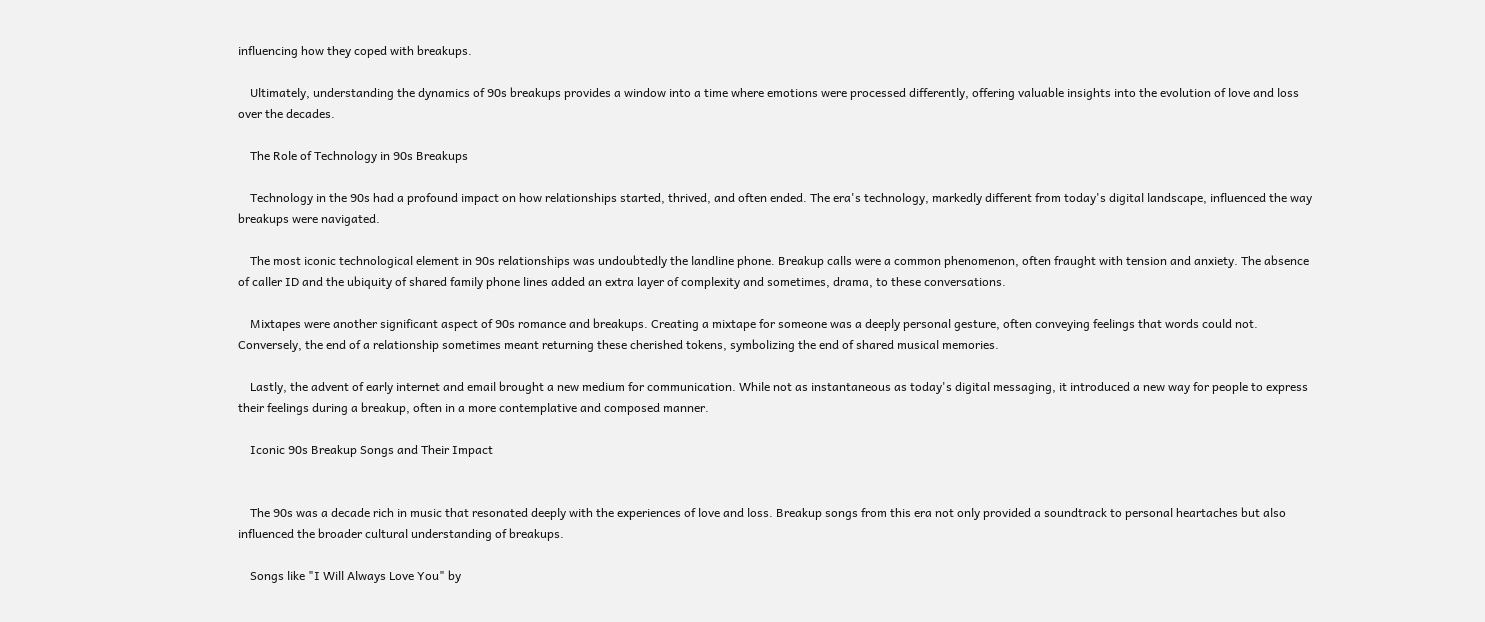influencing how they coped with breakups.

    Ultimately, understanding the dynamics of 90s breakups provides a window into a time where emotions were processed differently, offering valuable insights into the evolution of love and loss over the decades.

    The Role of Technology in 90s Breakups

    Technology in the 90s had a profound impact on how relationships started, thrived, and often ended. The era's technology, markedly different from today's digital landscape, influenced the way breakups were navigated.

    The most iconic technological element in 90s relationships was undoubtedly the landline phone. Breakup calls were a common phenomenon, often fraught with tension and anxiety. The absence of caller ID and the ubiquity of shared family phone lines added an extra layer of complexity and sometimes, drama, to these conversations.

    Mixtapes were another significant aspect of 90s romance and breakups. Creating a mixtape for someone was a deeply personal gesture, often conveying feelings that words could not. Conversely, the end of a relationship sometimes meant returning these cherished tokens, symbolizing the end of shared musical memories.

    Lastly, the advent of early internet and email brought a new medium for communication. While not as instantaneous as today's digital messaging, it introduced a new way for people to express their feelings during a breakup, often in a more contemplative and composed manner.

    Iconic 90s Breakup Songs and Their Impact


    The 90s was a decade rich in music that resonated deeply with the experiences of love and loss. Breakup songs from this era not only provided a soundtrack to personal heartaches but also influenced the broader cultural understanding of breakups.

    Songs like "I Will Always Love You" by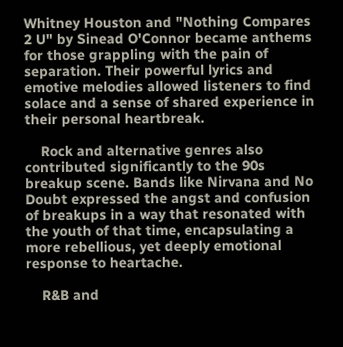Whitney Houston and "Nothing Compares 2 U" by Sinead O'Connor became anthems for those grappling with the pain of separation. Their powerful lyrics and emotive melodies allowed listeners to find solace and a sense of shared experience in their personal heartbreak.

    Rock and alternative genres also contributed significantly to the 90s breakup scene. Bands like Nirvana and No Doubt expressed the angst and confusion of breakups in a way that resonated with the youth of that time, encapsulating a more rebellious, yet deeply emotional response to heartache.

    R&B and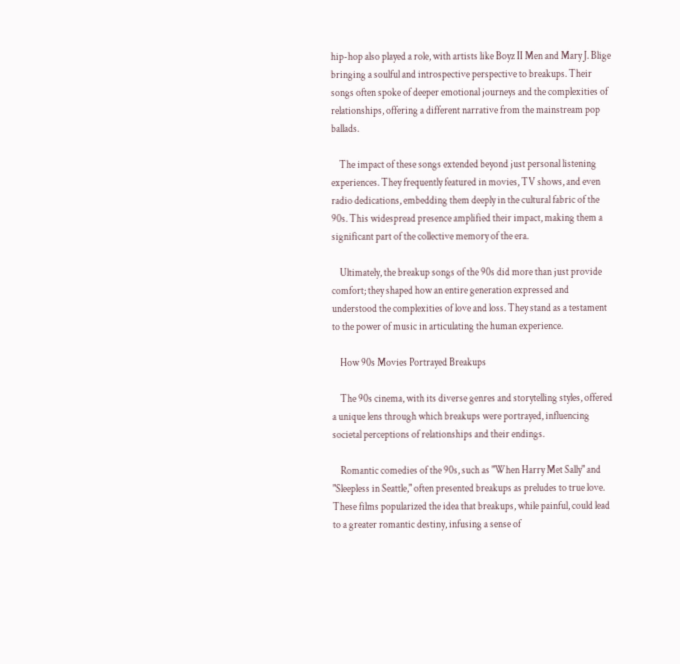hip-hop also played a role, with artists like Boyz II Men and Mary J. Blige bringing a soulful and introspective perspective to breakups. Their songs often spoke of deeper emotional journeys and the complexities of relationships, offering a different narrative from the mainstream pop ballads.

    The impact of these songs extended beyond just personal listening experiences. They frequently featured in movies, TV shows, and even radio dedications, embedding them deeply in the cultural fabric of the 90s. This widespread presence amplified their impact, making them a significant part of the collective memory of the era.

    Ultimately, the breakup songs of the 90s did more than just provide comfort; they shaped how an entire generation expressed and understood the complexities of love and loss. They stand as a testament to the power of music in articulating the human experience.

    How 90s Movies Portrayed Breakups

    The 90s cinema, with its diverse genres and storytelling styles, offered a unique lens through which breakups were portrayed, influencing societal perceptions of relationships and their endings.

    Romantic comedies of the 90s, such as "When Harry Met Sally" and "Sleepless in Seattle," often presented breakups as preludes to true love. These films popularized the idea that breakups, while painful, could lead to a greater romantic destiny, infusing a sense of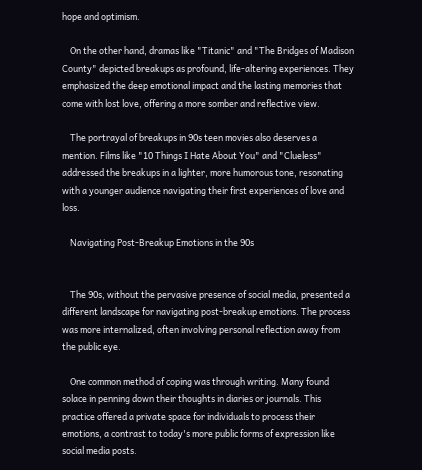hope and optimism.

    On the other hand, dramas like "Titanic" and "The Bridges of Madison County" depicted breakups as profound, life-altering experiences. They emphasized the deep emotional impact and the lasting memories that come with lost love, offering a more somber and reflective view.

    The portrayal of breakups in 90s teen movies also deserves a mention. Films like "10 Things I Hate About You" and "Clueless" addressed the breakups in a lighter, more humorous tone, resonating with a younger audience navigating their first experiences of love and loss.

    Navigating Post-Breakup Emotions in the 90s


    The 90s, without the pervasive presence of social media, presented a different landscape for navigating post-breakup emotions. The process was more internalized, often involving personal reflection away from the public eye.

    One common method of coping was through writing. Many found solace in penning down their thoughts in diaries or journals. This practice offered a private space for individuals to process their emotions, a contrast to today's more public forms of expression like social media posts.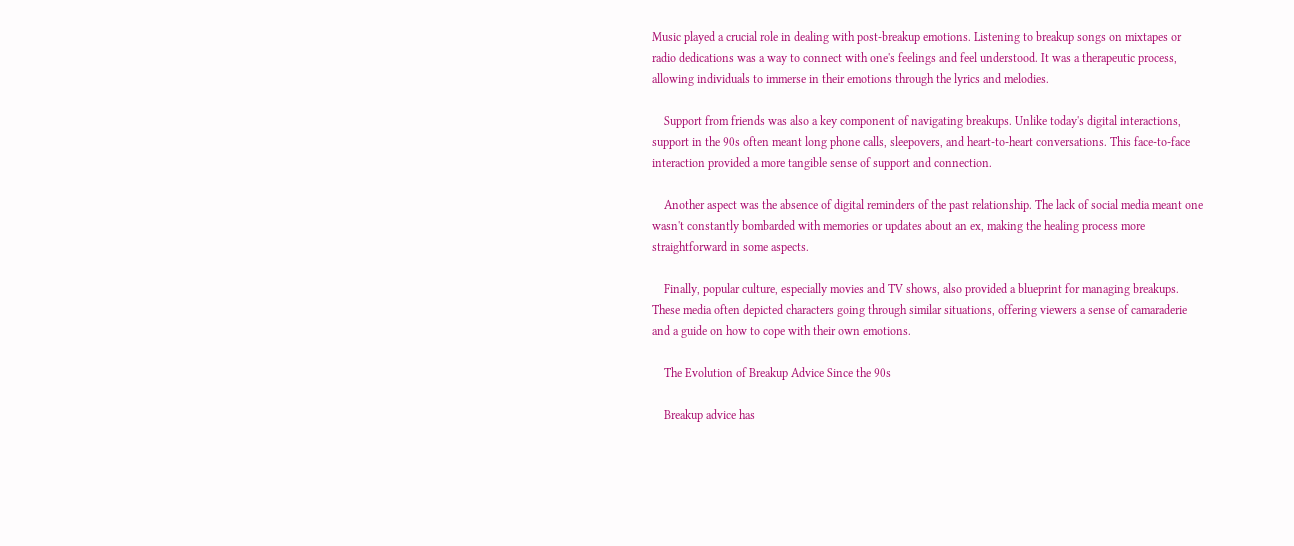Music played a crucial role in dealing with post-breakup emotions. Listening to breakup songs on mixtapes or radio dedications was a way to connect with one's feelings and feel understood. It was a therapeutic process, allowing individuals to immerse in their emotions through the lyrics and melodies.

    Support from friends was also a key component of navigating breakups. Unlike today's digital interactions, support in the 90s often meant long phone calls, sleepovers, and heart-to-heart conversations. This face-to-face interaction provided a more tangible sense of support and connection.

    Another aspect was the absence of digital reminders of the past relationship. The lack of social media meant one wasn't constantly bombarded with memories or updates about an ex, making the healing process more straightforward in some aspects.

    Finally, popular culture, especially movies and TV shows, also provided a blueprint for managing breakups. These media often depicted characters going through similar situations, offering viewers a sense of camaraderie and a guide on how to cope with their own emotions.

    The Evolution of Breakup Advice Since the 90s

    Breakup advice has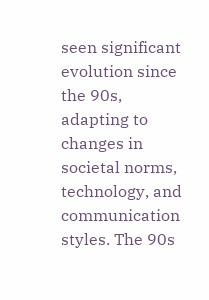seen significant evolution since the 90s, adapting to changes in societal norms, technology, and communication styles. The 90s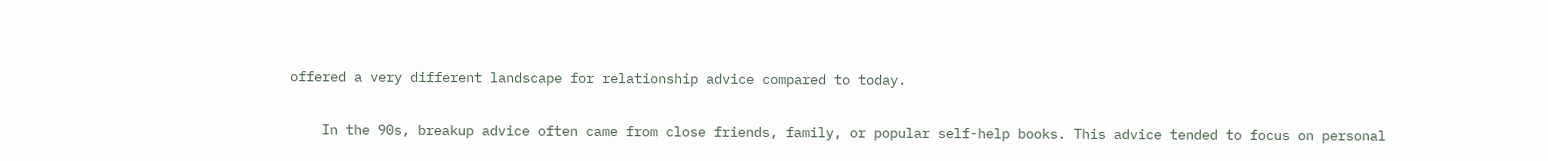offered a very different landscape for relationship advice compared to today.

    In the 90s, breakup advice often came from close friends, family, or popular self-help books. This advice tended to focus on personal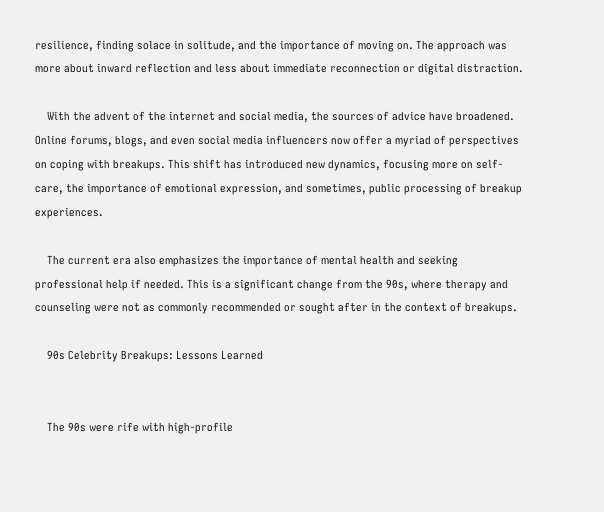resilience, finding solace in solitude, and the importance of moving on. The approach was more about inward reflection and less about immediate reconnection or digital distraction.

    With the advent of the internet and social media, the sources of advice have broadened. Online forums, blogs, and even social media influencers now offer a myriad of perspectives on coping with breakups. This shift has introduced new dynamics, focusing more on self-care, the importance of emotional expression, and sometimes, public processing of breakup experiences.

    The current era also emphasizes the importance of mental health and seeking professional help if needed. This is a significant change from the 90s, where therapy and counseling were not as commonly recommended or sought after in the context of breakups.

    90s Celebrity Breakups: Lessons Learned


    The 90s were rife with high-profile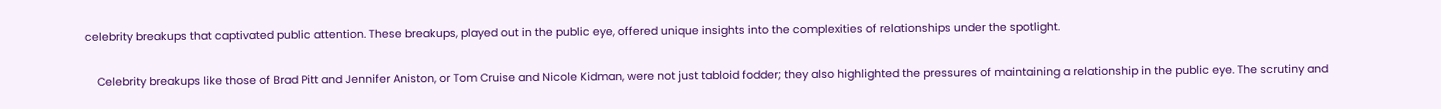celebrity breakups that captivated public attention. These breakups, played out in the public eye, offered unique insights into the complexities of relationships under the spotlight.

    Celebrity breakups like those of Brad Pitt and Jennifer Aniston, or Tom Cruise and Nicole Kidman, were not just tabloid fodder; they also highlighted the pressures of maintaining a relationship in the public eye. The scrutiny and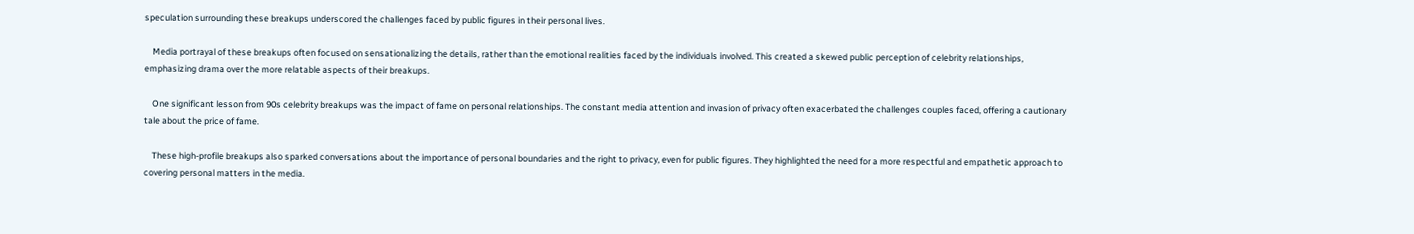speculation surrounding these breakups underscored the challenges faced by public figures in their personal lives.

    Media portrayal of these breakups often focused on sensationalizing the details, rather than the emotional realities faced by the individuals involved. This created a skewed public perception of celebrity relationships, emphasizing drama over the more relatable aspects of their breakups.

    One significant lesson from 90s celebrity breakups was the impact of fame on personal relationships. The constant media attention and invasion of privacy often exacerbated the challenges couples faced, offering a cautionary tale about the price of fame.

    These high-profile breakups also sparked conversations about the importance of personal boundaries and the right to privacy, even for public figures. They highlighted the need for a more respectful and empathetic approach to covering personal matters in the media.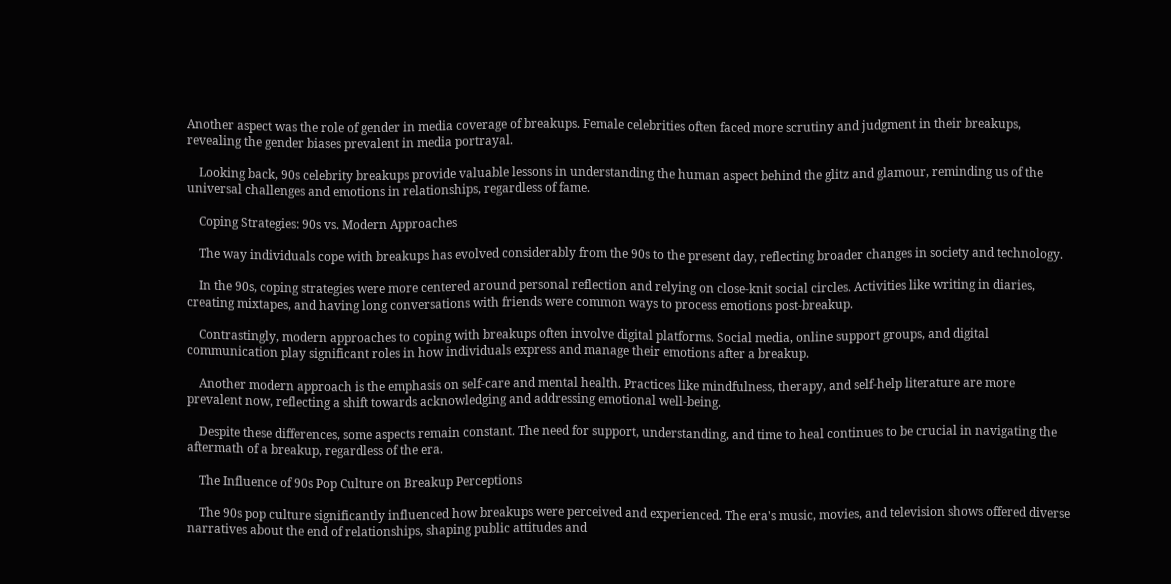Another aspect was the role of gender in media coverage of breakups. Female celebrities often faced more scrutiny and judgment in their breakups, revealing the gender biases prevalent in media portrayal.

    Looking back, 90s celebrity breakups provide valuable lessons in understanding the human aspect behind the glitz and glamour, reminding us of the universal challenges and emotions in relationships, regardless of fame.

    Coping Strategies: 90s vs. Modern Approaches

    The way individuals cope with breakups has evolved considerably from the 90s to the present day, reflecting broader changes in society and technology.

    In the 90s, coping strategies were more centered around personal reflection and relying on close-knit social circles. Activities like writing in diaries, creating mixtapes, and having long conversations with friends were common ways to process emotions post-breakup.

    Contrastingly, modern approaches to coping with breakups often involve digital platforms. Social media, online support groups, and digital communication play significant roles in how individuals express and manage their emotions after a breakup.

    Another modern approach is the emphasis on self-care and mental health. Practices like mindfulness, therapy, and self-help literature are more prevalent now, reflecting a shift towards acknowledging and addressing emotional well-being.

    Despite these differences, some aspects remain constant. The need for support, understanding, and time to heal continues to be crucial in navigating the aftermath of a breakup, regardless of the era.

    The Influence of 90s Pop Culture on Breakup Perceptions

    The 90s pop culture significantly influenced how breakups were perceived and experienced. The era's music, movies, and television shows offered diverse narratives about the end of relationships, shaping public attitudes and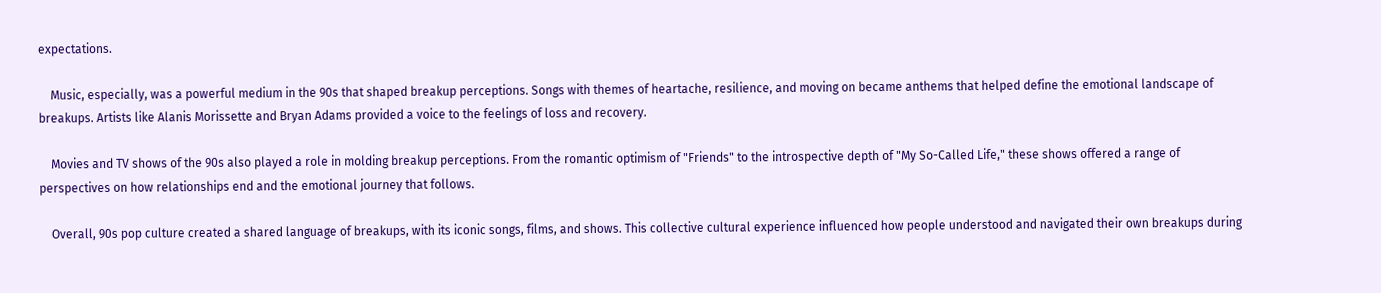expectations.

    Music, especially, was a powerful medium in the 90s that shaped breakup perceptions. Songs with themes of heartache, resilience, and moving on became anthems that helped define the emotional landscape of breakups. Artists like Alanis Morissette and Bryan Adams provided a voice to the feelings of loss and recovery.

    Movies and TV shows of the 90s also played a role in molding breakup perceptions. From the romantic optimism of "Friends" to the introspective depth of "My So-Called Life," these shows offered a range of perspectives on how relationships end and the emotional journey that follows.

    Overall, 90s pop culture created a shared language of breakups, with its iconic songs, films, and shows. This collective cultural experience influenced how people understood and navigated their own breakups during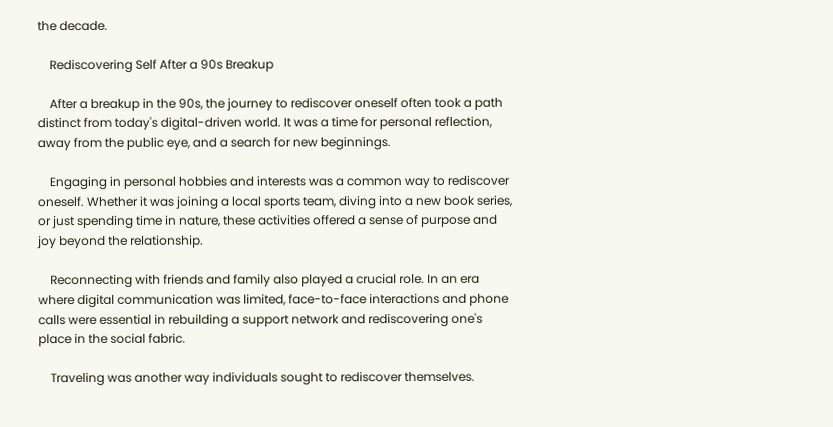the decade.

    Rediscovering Self After a 90s Breakup

    After a breakup in the 90s, the journey to rediscover oneself often took a path distinct from today's digital-driven world. It was a time for personal reflection, away from the public eye, and a search for new beginnings.

    Engaging in personal hobbies and interests was a common way to rediscover oneself. Whether it was joining a local sports team, diving into a new book series, or just spending time in nature, these activities offered a sense of purpose and joy beyond the relationship.

    Reconnecting with friends and family also played a crucial role. In an era where digital communication was limited, face-to-face interactions and phone calls were essential in rebuilding a support network and rediscovering one's place in the social fabric.

    Traveling was another way individuals sought to rediscover themselves.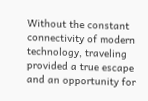Without the constant connectivity of modern technology, traveling provided a true escape and an opportunity for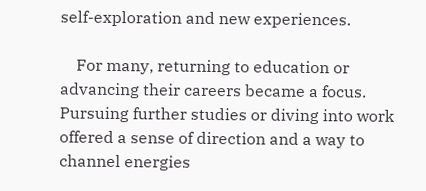self-exploration and new experiences.

    For many, returning to education or advancing their careers became a focus. Pursuing further studies or diving into work offered a sense of direction and a way to channel energies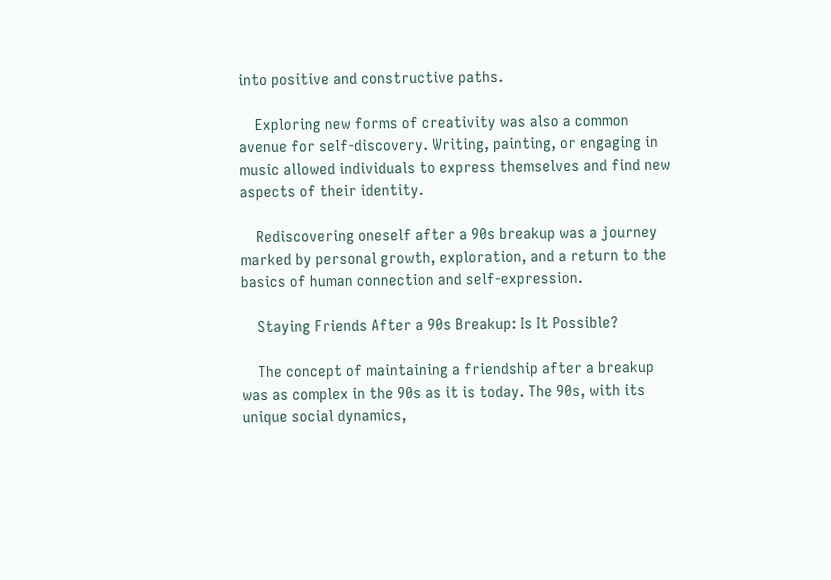into positive and constructive paths.

    Exploring new forms of creativity was also a common avenue for self-discovery. Writing, painting, or engaging in music allowed individuals to express themselves and find new aspects of their identity.

    Rediscovering oneself after a 90s breakup was a journey marked by personal growth, exploration, and a return to the basics of human connection and self-expression.

    Staying Friends After a 90s Breakup: Is It Possible?

    The concept of maintaining a friendship after a breakup was as complex in the 90s as it is today. The 90s, with its unique social dynamics,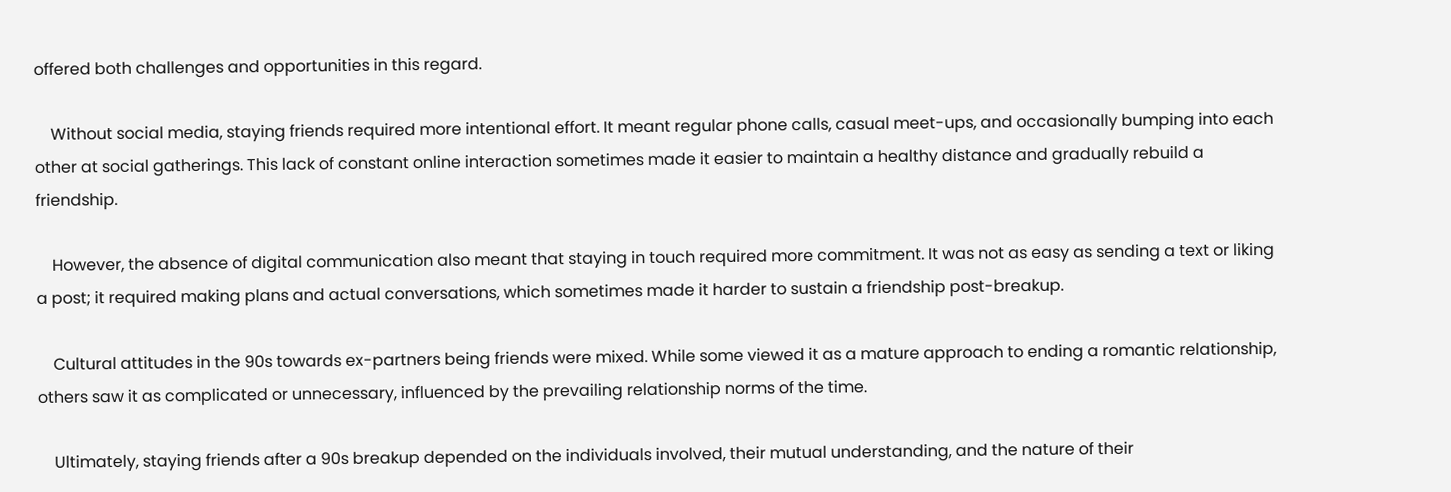offered both challenges and opportunities in this regard.

    Without social media, staying friends required more intentional effort. It meant regular phone calls, casual meet-ups, and occasionally bumping into each other at social gatherings. This lack of constant online interaction sometimes made it easier to maintain a healthy distance and gradually rebuild a friendship.

    However, the absence of digital communication also meant that staying in touch required more commitment. It was not as easy as sending a text or liking a post; it required making plans and actual conversations, which sometimes made it harder to sustain a friendship post-breakup.

    Cultural attitudes in the 90s towards ex-partners being friends were mixed. While some viewed it as a mature approach to ending a romantic relationship, others saw it as complicated or unnecessary, influenced by the prevailing relationship norms of the time.

    Ultimately, staying friends after a 90s breakup depended on the individuals involved, their mutual understanding, and the nature of their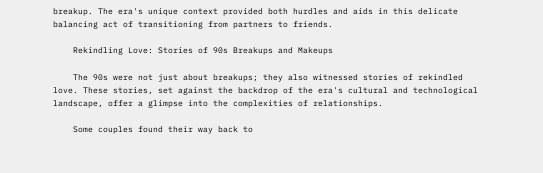breakup. The era's unique context provided both hurdles and aids in this delicate balancing act of transitioning from partners to friends.

    Rekindling Love: Stories of 90s Breakups and Makeups

    The 90s were not just about breakups; they also witnessed stories of rekindled love. These stories, set against the backdrop of the era's cultural and technological landscape, offer a glimpse into the complexities of relationships.

    Some couples found their way back to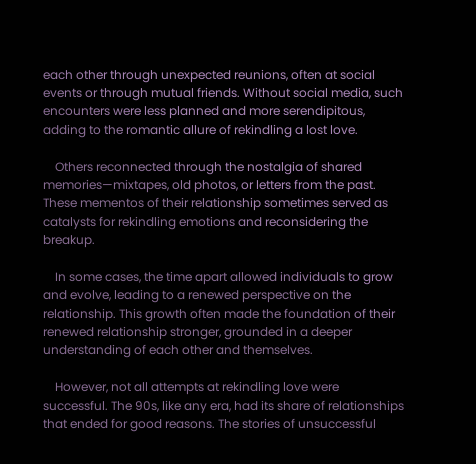each other through unexpected reunions, often at social events or through mutual friends. Without social media, such encounters were less planned and more serendipitous, adding to the romantic allure of rekindling a lost love.

    Others reconnected through the nostalgia of shared memories—mixtapes, old photos, or letters from the past. These mementos of their relationship sometimes served as catalysts for rekindling emotions and reconsidering the breakup.

    In some cases, the time apart allowed individuals to grow and evolve, leading to a renewed perspective on the relationship. This growth often made the foundation of their renewed relationship stronger, grounded in a deeper understanding of each other and themselves.

    However, not all attempts at rekindling love were successful. The 90s, like any era, had its share of relationships that ended for good reasons. The stories of unsuccessful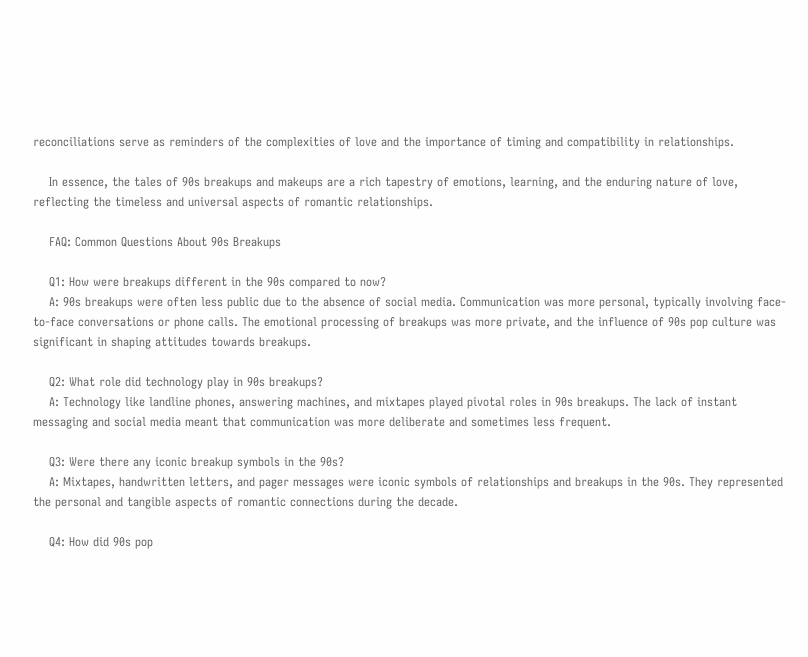reconciliations serve as reminders of the complexities of love and the importance of timing and compatibility in relationships.

    In essence, the tales of 90s breakups and makeups are a rich tapestry of emotions, learning, and the enduring nature of love, reflecting the timeless and universal aspects of romantic relationships.

    FAQ: Common Questions About 90s Breakups

    Q1: How were breakups different in the 90s compared to now?
    A: 90s breakups were often less public due to the absence of social media. Communication was more personal, typically involving face-to-face conversations or phone calls. The emotional processing of breakups was more private, and the influence of 90s pop culture was significant in shaping attitudes towards breakups.

    Q2: What role did technology play in 90s breakups?
    A: Technology like landline phones, answering machines, and mixtapes played pivotal roles in 90s breakups. The lack of instant messaging and social media meant that communication was more deliberate and sometimes less frequent.

    Q3: Were there any iconic breakup symbols in the 90s?
    A: Mixtapes, handwritten letters, and pager messages were iconic symbols of relationships and breakups in the 90s. They represented the personal and tangible aspects of romantic connections during the decade.

    Q4: How did 90s pop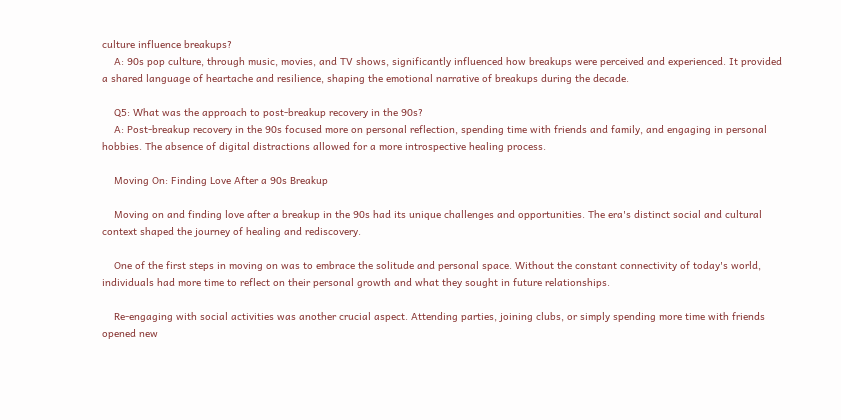culture influence breakups?
    A: 90s pop culture, through music, movies, and TV shows, significantly influenced how breakups were perceived and experienced. It provided a shared language of heartache and resilience, shaping the emotional narrative of breakups during the decade.

    Q5: What was the approach to post-breakup recovery in the 90s?
    A: Post-breakup recovery in the 90s focused more on personal reflection, spending time with friends and family, and engaging in personal hobbies. The absence of digital distractions allowed for a more introspective healing process.

    Moving On: Finding Love After a 90s Breakup

    Moving on and finding love after a breakup in the 90s had its unique challenges and opportunities. The era's distinct social and cultural context shaped the journey of healing and rediscovery.

    One of the first steps in moving on was to embrace the solitude and personal space. Without the constant connectivity of today's world, individuals had more time to reflect on their personal growth and what they sought in future relationships.

    Re-engaging with social activities was another crucial aspect. Attending parties, joining clubs, or simply spending more time with friends opened new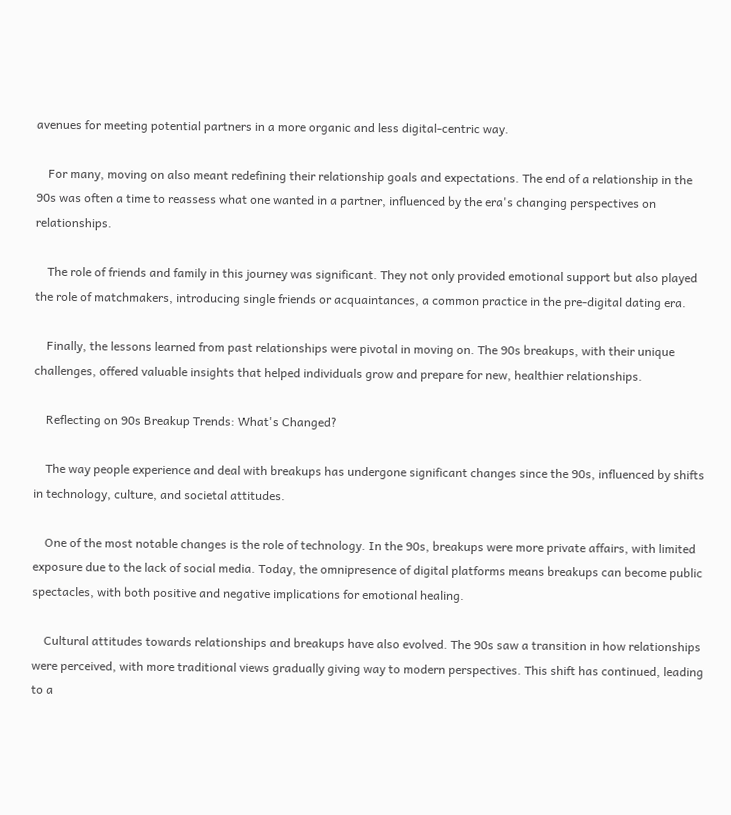avenues for meeting potential partners in a more organic and less digital-centric way.

    For many, moving on also meant redefining their relationship goals and expectations. The end of a relationship in the 90s was often a time to reassess what one wanted in a partner, influenced by the era's changing perspectives on relationships.

    The role of friends and family in this journey was significant. They not only provided emotional support but also played the role of matchmakers, introducing single friends or acquaintances, a common practice in the pre-digital dating era.

    Finally, the lessons learned from past relationships were pivotal in moving on. The 90s breakups, with their unique challenges, offered valuable insights that helped individuals grow and prepare for new, healthier relationships.

    Reflecting on 90s Breakup Trends: What's Changed?

    The way people experience and deal with breakups has undergone significant changes since the 90s, influenced by shifts in technology, culture, and societal attitudes.

    One of the most notable changes is the role of technology. In the 90s, breakups were more private affairs, with limited exposure due to the lack of social media. Today, the omnipresence of digital platforms means breakups can become public spectacles, with both positive and negative implications for emotional healing.

    Cultural attitudes towards relationships and breakups have also evolved. The 90s saw a transition in how relationships were perceived, with more traditional views gradually giving way to modern perspectives. This shift has continued, leading to a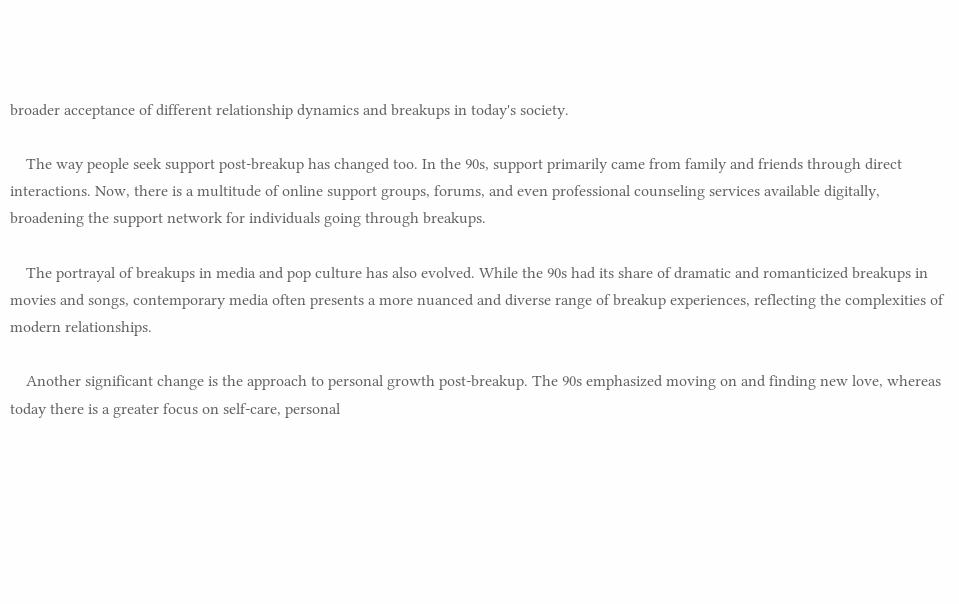broader acceptance of different relationship dynamics and breakups in today's society.

    The way people seek support post-breakup has changed too. In the 90s, support primarily came from family and friends through direct interactions. Now, there is a multitude of online support groups, forums, and even professional counseling services available digitally, broadening the support network for individuals going through breakups.

    The portrayal of breakups in media and pop culture has also evolved. While the 90s had its share of dramatic and romanticized breakups in movies and songs, contemporary media often presents a more nuanced and diverse range of breakup experiences, reflecting the complexities of modern relationships.

    Another significant change is the approach to personal growth post-breakup. The 90s emphasized moving on and finding new love, whereas today there is a greater focus on self-care, personal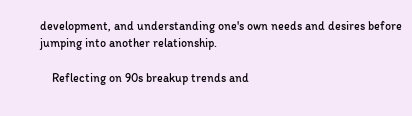development, and understanding one's own needs and desires before jumping into another relationship.

    Reflecting on 90s breakup trends and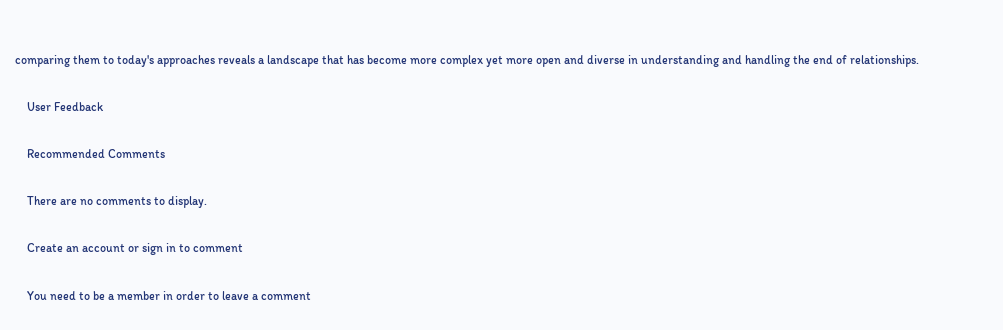comparing them to today's approaches reveals a landscape that has become more complex yet more open and diverse in understanding and handling the end of relationships.

    User Feedback

    Recommended Comments

    There are no comments to display.

    Create an account or sign in to comment

    You need to be a member in order to leave a comment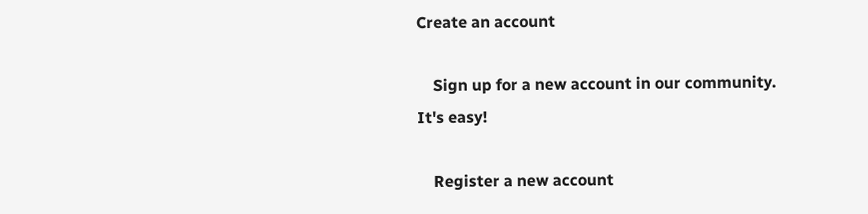Create an account

    Sign up for a new account in our community. It's easy!

    Register a new account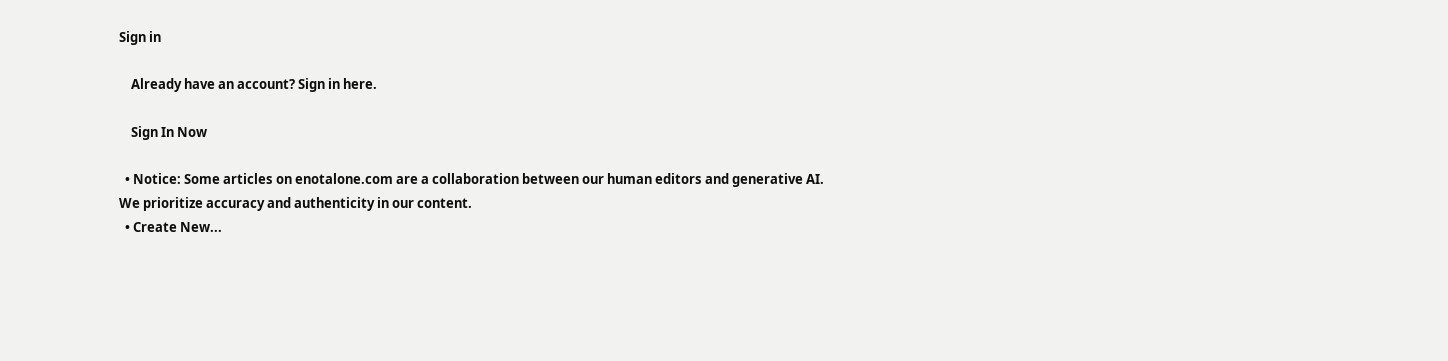Sign in

    Already have an account? Sign in here.

    Sign In Now

  • Notice: Some articles on enotalone.com are a collaboration between our human editors and generative AI. We prioritize accuracy and authenticity in our content.
  • Create New...